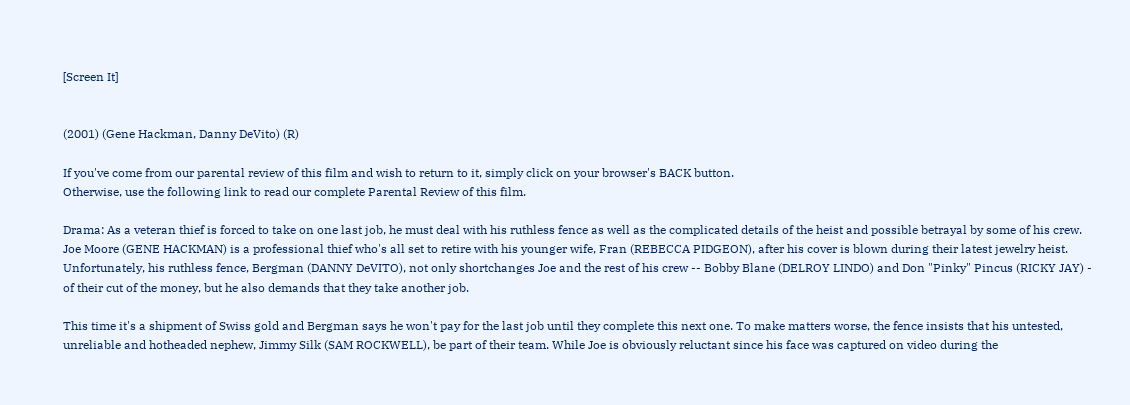[Screen It]


(2001) (Gene Hackman, Danny DeVito) (R)

If you've come from our parental review of this film and wish to return to it, simply click on your browser's BACK button.
Otherwise, use the following link to read our complete Parental Review of this film.

Drama: As a veteran thief is forced to take on one last job, he must deal with his ruthless fence as well as the complicated details of the heist and possible betrayal by some of his crew.
Joe Moore (GENE HACKMAN) is a professional thief who's all set to retire with his younger wife, Fran (REBECCA PIDGEON), after his cover is blown during their latest jewelry heist. Unfortunately, his ruthless fence, Bergman (DANNY DeVITO), not only shortchanges Joe and the rest of his crew -- Bobby Blane (DELROY LINDO) and Don "Pinky" Pincus (RICKY JAY) - of their cut of the money, but he also demands that they take another job.

This time it's a shipment of Swiss gold and Bergman says he won't pay for the last job until they complete this next one. To make matters worse, the fence insists that his untested, unreliable and hotheaded nephew, Jimmy Silk (SAM ROCKWELL), be part of their team. While Joe is obviously reluctant since his face was captured on video during the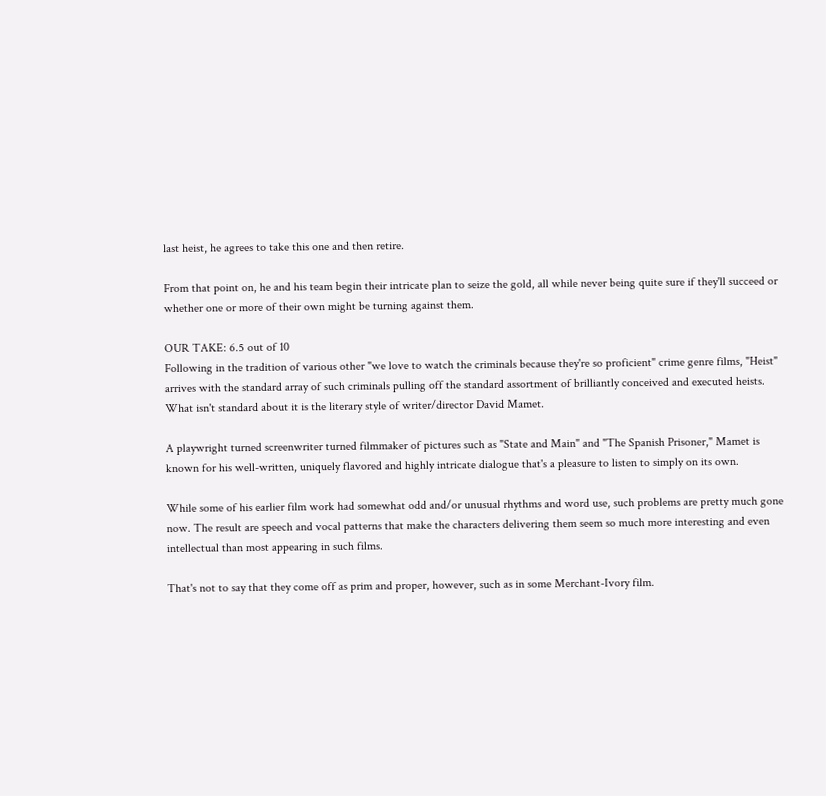last heist, he agrees to take this one and then retire.

From that point on, he and his team begin their intricate plan to seize the gold, all while never being quite sure if they'll succeed or whether one or more of their own might be turning against them.

OUR TAKE: 6.5 out of 10
Following in the tradition of various other "we love to watch the criminals because they're so proficient" crime genre films, "Heist" arrives with the standard array of such criminals pulling off the standard assortment of brilliantly conceived and executed heists. What isn't standard about it is the literary style of writer/director David Mamet.

A playwright turned screenwriter turned filmmaker of pictures such as "State and Main" and "The Spanish Prisoner," Mamet is known for his well-written, uniquely flavored and highly intricate dialogue that's a pleasure to listen to simply on its own.

While some of his earlier film work had somewhat odd and/or unusual rhythms and word use, such problems are pretty much gone now. The result are speech and vocal patterns that make the characters delivering them seem so much more interesting and even intellectual than most appearing in such films.

That's not to say that they come off as prim and proper, however, such as in some Merchant-Ivory film.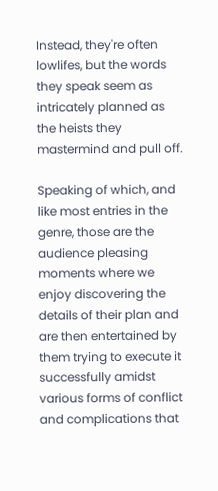Instead, they're often lowlifes, but the words they speak seem as intricately planned as the heists they mastermind and pull off.

Speaking of which, and like most entries in the genre, those are the audience pleasing moments where we enjoy discovering the details of their plan and are then entertained by them trying to execute it successfully amidst various forms of conflict and complications that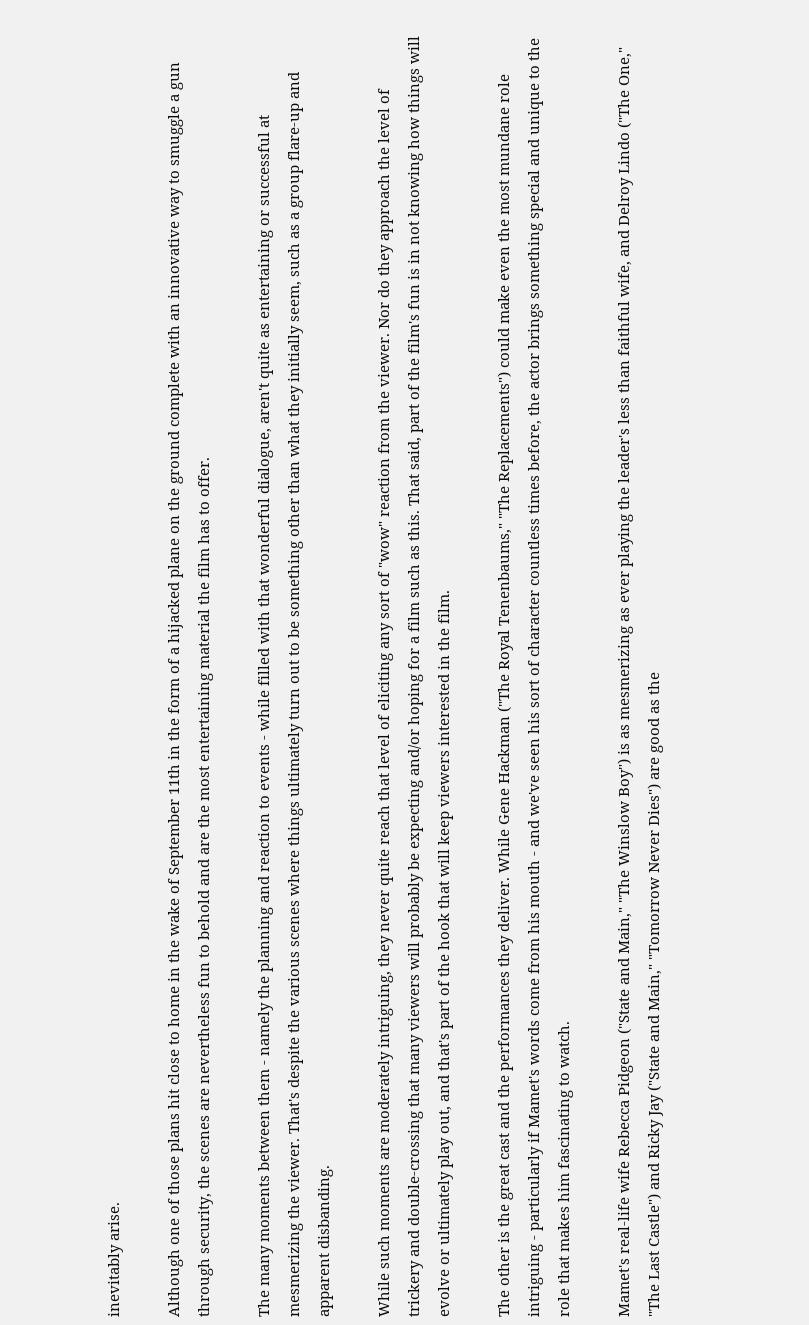inevitably arise.

Although one of those plans hit close to home in the wake of September 11th in the form of a hijacked plane on the ground complete with an innovative way to smuggle a gun through security, the scenes are nevertheless fun to behold and are the most entertaining material the film has to offer.

The many moments between them - namely the planning and reaction to events - while filled with that wonderful dialogue, aren't quite as entertaining or successful at mesmerizing the viewer. That's despite the various scenes where things ultimately turn out to be something other than what they initially seem, such as a group flare-up and apparent disbanding.

While such moments are moderately intriguing, they never quite reach that level of eliciting any sort of "wow" reaction from the viewer. Nor do they approach the level of trickery and double-crossing that many viewers will probably be expecting and/or hoping for a film such as this. That said, part of the film's fun is in not knowing how things will evolve or ultimately play out, and that's part of the hook that will keep viewers interested in the film.

The other is the great cast and the performances they deliver. While Gene Hackman ("The Royal Tenenbaums," "The Replacements") could make even the most mundane role intriguing - particularly if Mamet's words come from his mouth - and we've seen his sort of character countless times before, the actor brings something special and unique to the role that makes him fascinating to watch.

Mamet's real-life wife Rebecca Pidgeon ("State and Main," "The Winslow Boy") is as mesmerizing as ever playing the leader's less than faithful wife, and Delroy Lindo ("The One," "The Last Castle") and Ricky Jay ("State and Main," "Tomorrow Never Dies") are good as the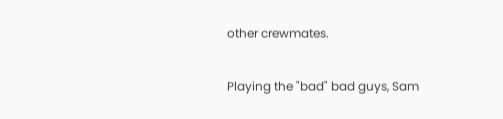other crewmates.

Playing the "bad" bad guys, Sam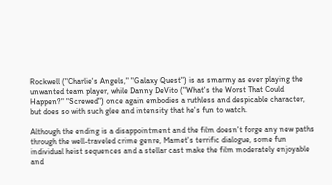Rockwell ("Charlie's Angels," "Galaxy Quest") is as smarmy as ever playing the unwanted team player, while Danny DeVito ("What's the Worst That Could Happen?" "Screwed") once again embodies a ruthless and despicable character, but does so with such glee and intensity that he's fun to watch.

Although the ending is a disappointment and the film doesn't forge any new paths through the well-traveled crime genre, Mamet's terrific dialogue, some fun individual heist sequences and a stellar cast make the film moderately enjoyable and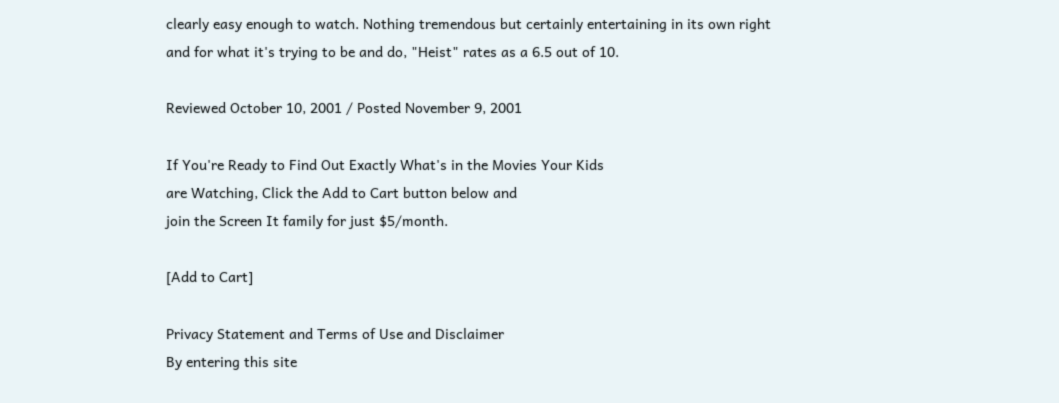clearly easy enough to watch. Nothing tremendous but certainly entertaining in its own right and for what it's trying to be and do, "Heist" rates as a 6.5 out of 10.

Reviewed October 10, 2001 / Posted November 9, 2001

If You're Ready to Find Out Exactly What's in the Movies Your Kids
are Watching, Click the Add to Cart button below and
join the Screen It family for just $5/month.

[Add to Cart]

Privacy Statement and Terms of Use and Disclaimer
By entering this site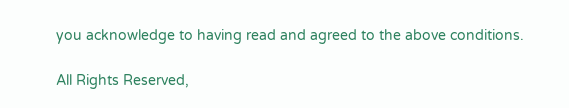you acknowledge to having read and agreed to the above conditions.

All Rights Reserved,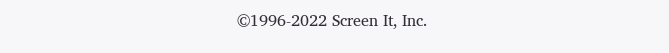©1996-2022 Screen It, Inc.